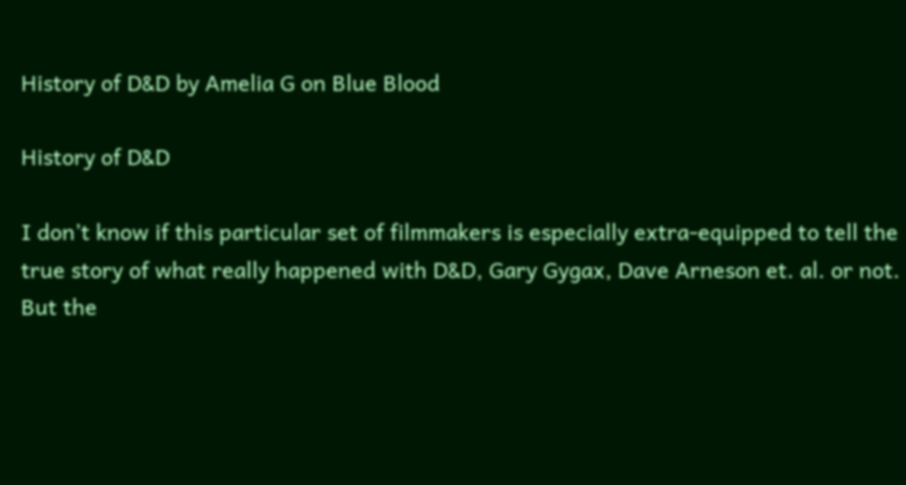History of D&D by Amelia G on Blue Blood

History of D&D

I don’t know if this particular set of filmmakers is especially extra-equipped to tell the true story of what really happened with D&D, Gary Gygax, Dave Arneson et. al. or not. But the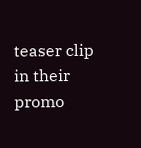teaser clip in their promo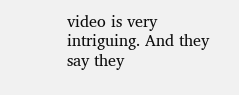video is very intriguing. And they say they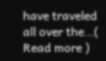have traveled all over the…( Read more )